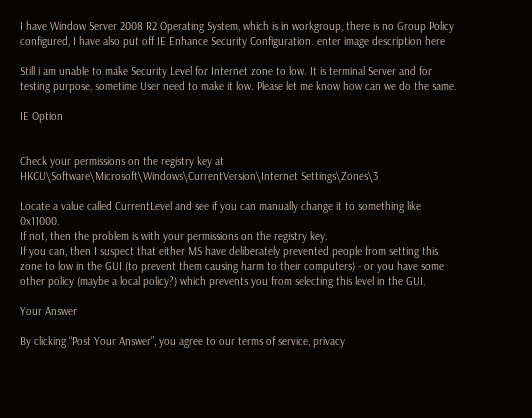I have Window Server 2008 R2 Operating System, which is in workgroup, there is no Group Policy configured, I have also put off IE Enhance Security Configuration. enter image description here

Still i am unable to make Security Level for Internet zone to low. It is terminal Server and for testing purpose, sometime User need to make it low. Please let me know how can we do the same.

IE Option


Check your permissions on the registry key at HKCU\Software\Microsoft\Windows\CurrentVersion\Internet Settings\Zones\3

Locate a value called CurrentLevel and see if you can manually change it to something like 0x11000.
If not, then the problem is with your permissions on the registry key.
If you can, then I suspect that either MS have deliberately prevented people from setting this zone to low in the GUI (to prevent them causing harm to their computers) - or you have some other policy (maybe a local policy?) which prevents you from selecting this level in the GUI.

Your Answer

By clicking “Post Your Answer”, you agree to our terms of service, privacy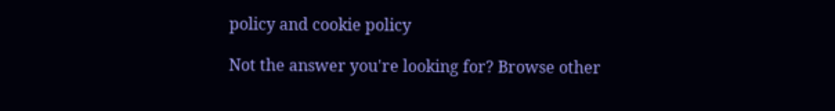policy and cookie policy

Not the answer you're looking for? Browse other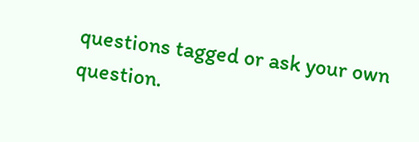questions tagged or ask your own question.